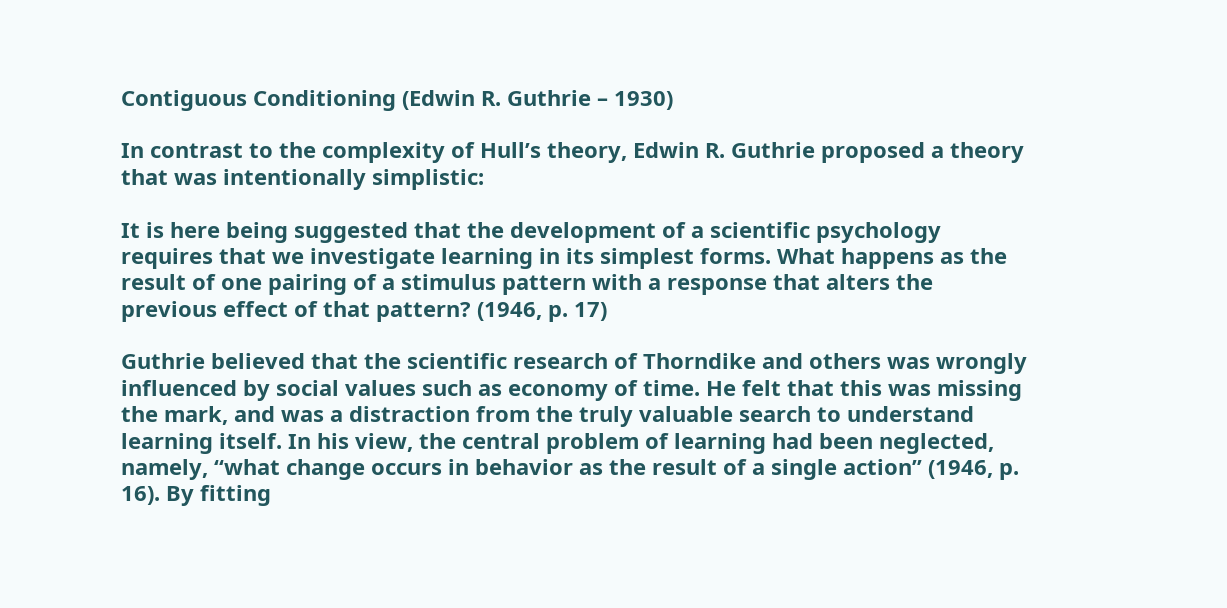Contiguous Conditioning (Edwin R. Guthrie – 1930)

In contrast to the complexity of Hull’s theory, Edwin R. Guthrie proposed a theory that was intentionally simplistic:

It is here being suggested that the development of a scientific psychology requires that we investigate learning in its simplest forms. What happens as the result of one pairing of a stimulus pattern with a response that alters the previous effect of that pattern? (1946, p. 17)

Guthrie believed that the scientific research of Thorndike and others was wrongly influenced by social values such as economy of time. He felt that this was missing the mark, and was a distraction from the truly valuable search to understand learning itself. In his view, the central problem of learning had been neglected, namely, “what change occurs in behavior as the result of a single action” (1946, p. 16). By fitting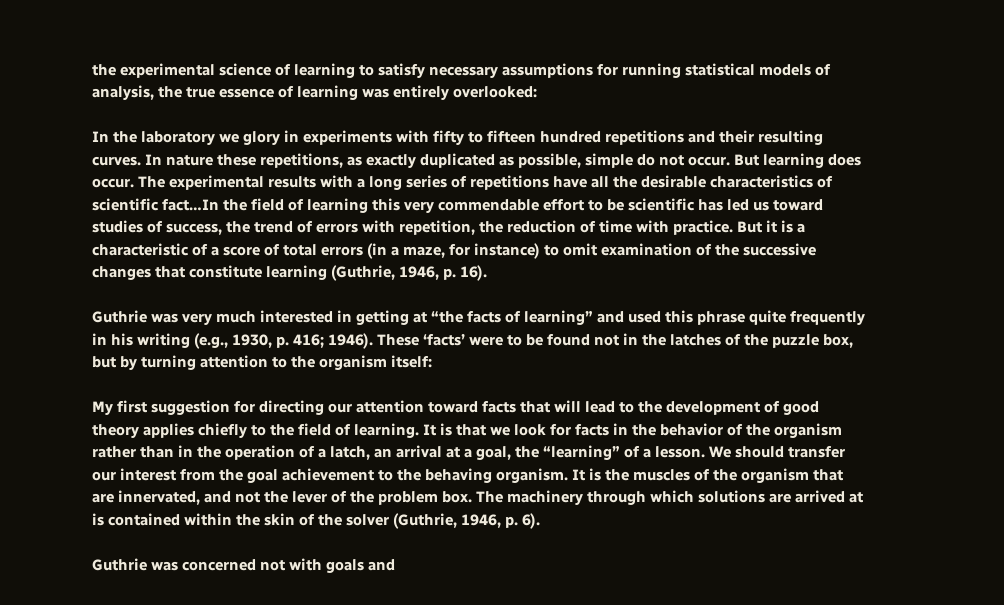the experimental science of learning to satisfy necessary assumptions for running statistical models of analysis, the true essence of learning was entirely overlooked:

In the laboratory we glory in experiments with fifty to fifteen hundred repetitions and their resulting curves. In nature these repetitions, as exactly duplicated as possible, simple do not occur. But learning does occur. The experimental results with a long series of repetitions have all the desirable characteristics of scientific fact…In the field of learning this very commendable effort to be scientific has led us toward studies of success, the trend of errors with repetition, the reduction of time with practice. But it is a characteristic of a score of total errors (in a maze, for instance) to omit examination of the successive changes that constitute learning (Guthrie, 1946, p. 16).

Guthrie was very much interested in getting at “the facts of learning” and used this phrase quite frequently in his writing (e.g., 1930, p. 416; 1946). These ‘facts’ were to be found not in the latches of the puzzle box, but by turning attention to the organism itself:

My first suggestion for directing our attention toward facts that will lead to the development of good theory applies chiefly to the field of learning. It is that we look for facts in the behavior of the organism rather than in the operation of a latch, an arrival at a goal, the “learning” of a lesson. We should transfer our interest from the goal achievement to the behaving organism. It is the muscles of the organism that are innervated, and not the lever of the problem box. The machinery through which solutions are arrived at is contained within the skin of the solver (Guthrie, 1946, p. 6).

Guthrie was concerned not with goals and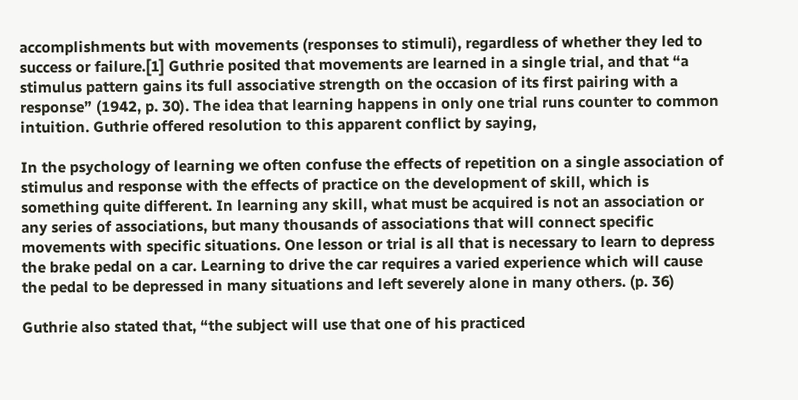accomplishments but with movements (responses to stimuli), regardless of whether they led to success or failure.[1] Guthrie posited that movements are learned in a single trial, and that “a stimulus pattern gains its full associative strength on the occasion of its first pairing with a response” (1942, p. 30). The idea that learning happens in only one trial runs counter to common intuition. Guthrie offered resolution to this apparent conflict by saying,

In the psychology of learning we often confuse the effects of repetition on a single association of stimulus and response with the effects of practice on the development of skill, which is something quite different. In learning any skill, what must be acquired is not an association or any series of associations, but many thousands of associations that will connect specific movements with specific situations. One lesson or trial is all that is necessary to learn to depress the brake pedal on a car. Learning to drive the car requires a varied experience which will cause the pedal to be depressed in many situations and left severely alone in many others. (p. 36)

Guthrie also stated that, “the subject will use that one of his practiced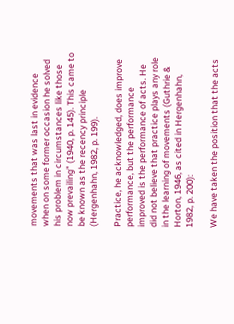movements that was last in evidence when on some former occasion he solved his problem in circumstances like those now prevailing” (1940, p. 145). This came to be known as the recency principle (Hergenhahn, 1982, p. 199).

Practice, he acknowledged, does improve performance, but the performance improved is the performance of acts. He did not believe that practice plays any role in the learning of movements (Guthrie & Horton, 1946, as cited in Hergenhahn, 1982, p. 200):

We have taken the position that the acts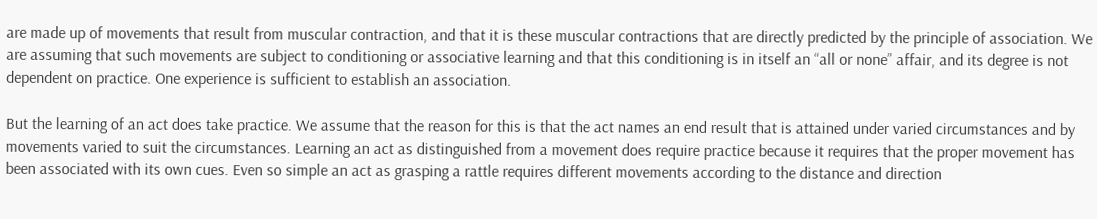are made up of movements that result from muscular contraction, and that it is these muscular contractions that are directly predicted by the principle of association. We are assuming that such movements are subject to conditioning or associative learning and that this conditioning is in itself an “all or none” affair, and its degree is not dependent on practice. One experience is sufficient to establish an association.

But the learning of an act does take practice. We assume that the reason for this is that the act names an end result that is attained under varied circumstances and by movements varied to suit the circumstances. Learning an act as distinguished from a movement does require practice because it requires that the proper movement has been associated with its own cues. Even so simple an act as grasping a rattle requires different movements according to the distance and direction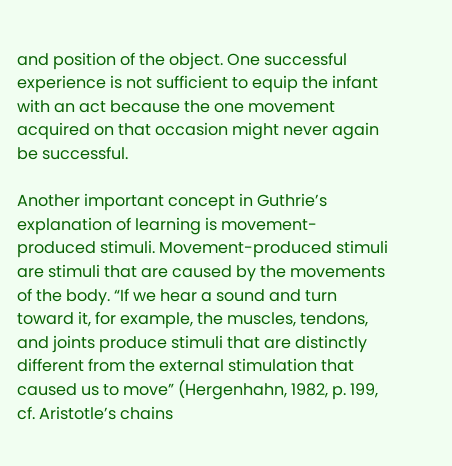and position of the object. One successful experience is not sufficient to equip the infant with an act because the one movement acquired on that occasion might never again be successful.

Another important concept in Guthrie’s explanation of learning is movement-produced stimuli. Movement-produced stimuli are stimuli that are caused by the movements of the body. “If we hear a sound and turn toward it, for example, the muscles, tendons, and joints produce stimuli that are distinctly different from the external stimulation that caused us to move” (Hergenhahn, 1982, p. 199, cf. Aristotle’s chains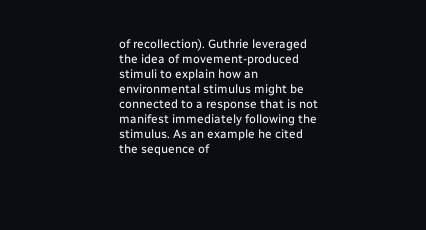of recollection). Guthrie leveraged the idea of movement-produced stimuli to explain how an environmental stimulus might be connected to a response that is not manifest immediately following the stimulus. As an example he cited the sequence of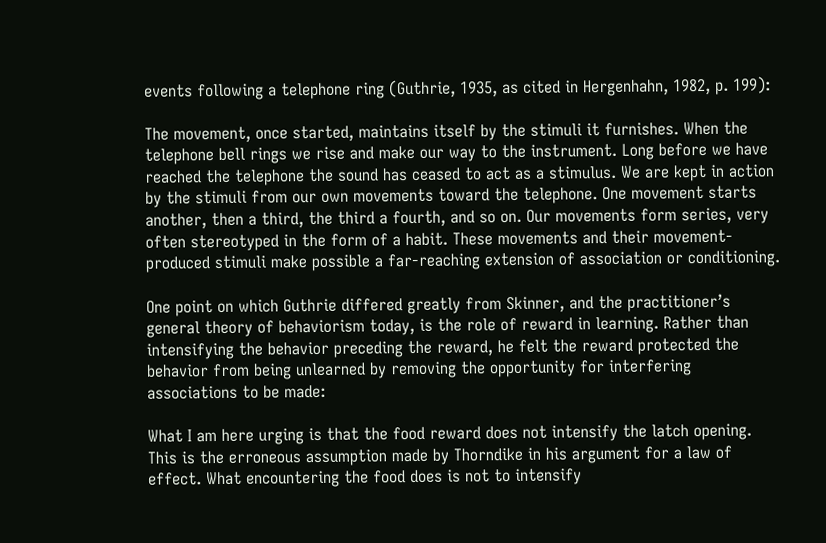events following a telephone ring (Guthrie, 1935, as cited in Hergenhahn, 1982, p. 199):

The movement, once started, maintains itself by the stimuli it furnishes. When the telephone bell rings we rise and make our way to the instrument. Long before we have reached the telephone the sound has ceased to act as a stimulus. We are kept in action by the stimuli from our own movements toward the telephone. One movement starts another, then a third, the third a fourth, and so on. Our movements form series, very often stereotyped in the form of a habit. These movements and their movement-produced stimuli make possible a far-reaching extension of association or conditioning.

One point on which Guthrie differed greatly from Skinner, and the practitioner’s general theory of behaviorism today, is the role of reward in learning. Rather than intensifying the behavior preceding the reward, he felt the reward protected the behavior from being unlearned by removing the opportunity for interfering associations to be made:

What I am here urging is that the food reward does not intensify the latch opening. This is the erroneous assumption made by Thorndike in his argument for a law of effect. What encountering the food does is not to intensify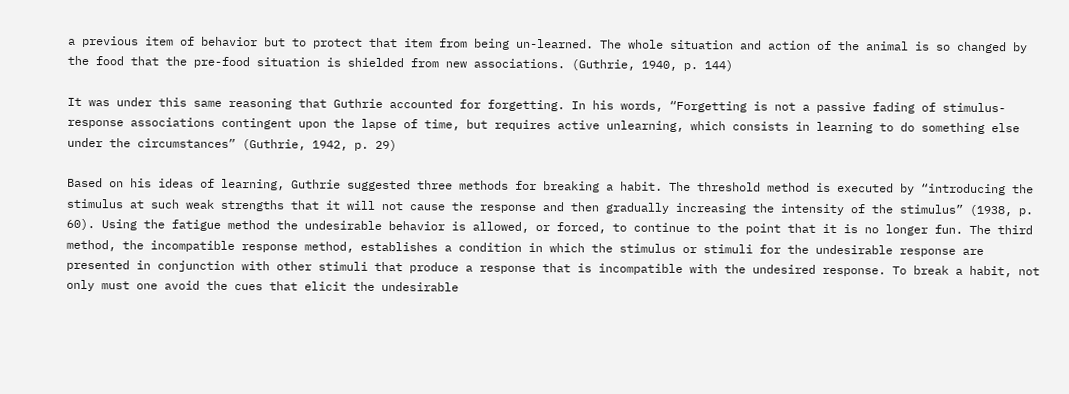a previous item of behavior but to protect that item from being un-learned. The whole situation and action of the animal is so changed by the food that the pre-food situation is shielded from new associations. (Guthrie, 1940, p. 144)

It was under this same reasoning that Guthrie accounted for forgetting. In his words, “Forgetting is not a passive fading of stimulus-response associations contingent upon the lapse of time, but requires active unlearning, which consists in learning to do something else under the circumstances” (Guthrie, 1942, p. 29)

Based on his ideas of learning, Guthrie suggested three methods for breaking a habit. The threshold method is executed by “introducing the stimulus at such weak strengths that it will not cause the response and then gradually increasing the intensity of the stimulus” (1938, p. 60). Using the fatigue method the undesirable behavior is allowed, or forced, to continue to the point that it is no longer fun. The third method, the incompatible response method, establishes a condition in which the stimulus or stimuli for the undesirable response are presented in conjunction with other stimuli that produce a response that is incompatible with the undesired response. To break a habit, not only must one avoid the cues that elicit the undesirable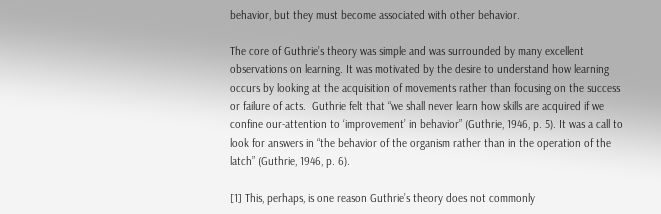behavior, but they must become associated with other behavior.

The core of Guthrie’s theory was simple and was surrounded by many excellent observations on learning. It was motivated by the desire to understand how learning occurs by looking at the acquisition of movements rather than focusing on the success or failure of acts.  Guthrie felt that “we shall never learn how skills are acquired if we confine our-attention to ‘improvement’ in behavior” (Guthrie, 1946, p. 5). It was a call to look for answers in “the behavior of the organism rather than in the operation of the latch” (Guthrie, 1946, p. 6).

[1] This, perhaps, is one reason Guthrie’s theory does not commonly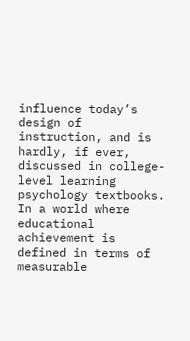influence today’s design of instruction, and is hardly, if ever, discussed in college-level learning psychology textbooks. In a world where educational achievement is defined in terms of measurable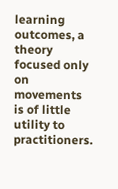learning outcomes, a theory focused only on movements is of little utility to practitioners.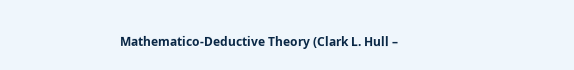Mathematico-Deductive Theory (Clark L. Hull –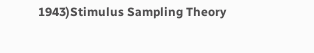1943)Stimulus Sampling Theory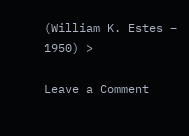(William K. Estes – 1950) >

Leave a Comment